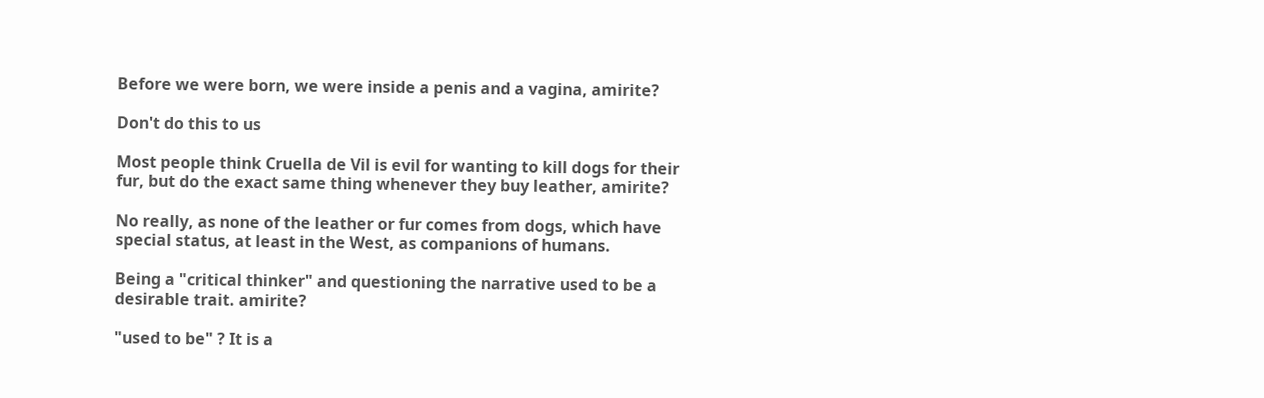Before we were born, we were inside a penis and a vagina, amirite?

Don't do this to us

Most people think Cruella de Vil is evil for wanting to kill dogs for their fur, but do the exact same thing whenever they buy leather, amirite?

No really, as none of the leather or fur comes from dogs, which have special status, at least in the West, as companions of humans.

Being a "critical thinker" and questioning the narrative used to be a desirable trait. amirite?

"used to be" ? It is a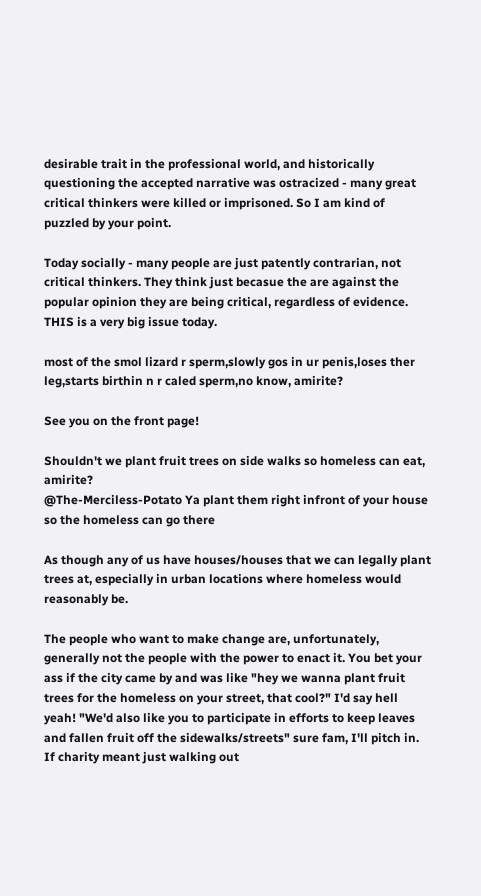desirable trait in the professional world, and historically questioning the accepted narrative was ostracized - many great critical thinkers were killed or imprisoned. So I am kind of puzzled by your point.

Today socially - many people are just patently contrarian, not critical thinkers. They think just becasue the are against the popular opinion they are being critical, regardless of evidence. THIS is a very big issue today.

most of the smol lizard r sperm,slowly gos in ur penis,loses ther leg,starts birthin n r caled sperm,no know, amirite?

See you on the front page!

Shouldn't we plant fruit trees on side walks so homeless can eat, amirite?
@The-Merciless-Potato Ya plant them right infront of your house so the homeless can go there

As though any of us have houses/houses that we can legally plant trees at, especially in urban locations where homeless would reasonably be.

The people who want to make change are, unfortunately, generally not the people with the power to enact it. You bet your ass if the city came by and was like "hey we wanna plant fruit trees for the homeless on your street, that cool?" I'd say hell yeah! "We'd also like you to participate in efforts to keep leaves and fallen fruit off the sidewalks/streets" sure fam, I'll pitch in. If charity meant just walking out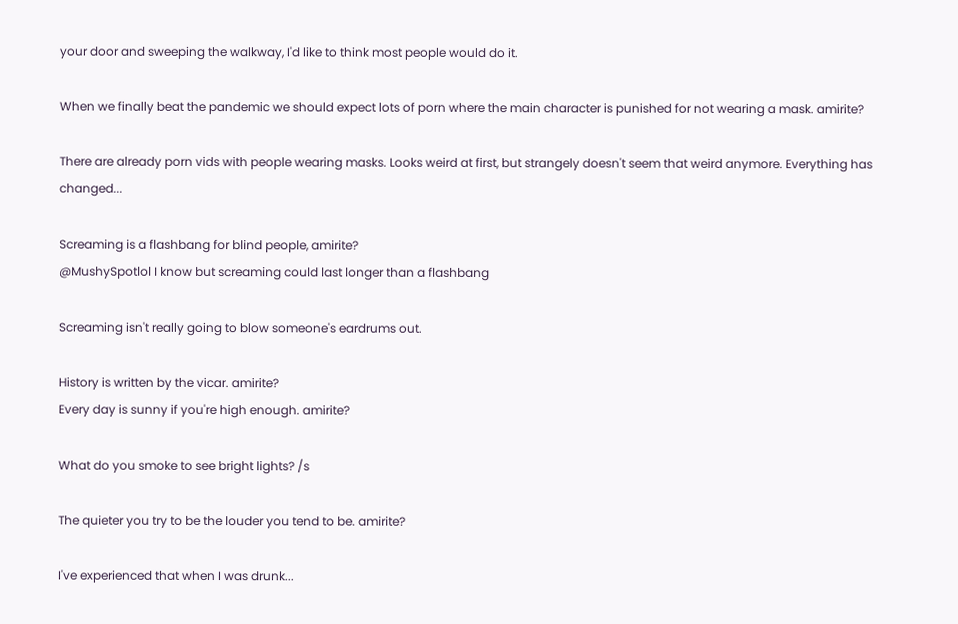your door and sweeping the walkway, I'd like to think most people would do it.

When we finally beat the pandemic we should expect lots of porn where the main character is punished for not wearing a mask. amirite?

There are already porn vids with people wearing masks. Looks weird at first, but strangely doesn't seem that weird anymore. Everything has changed...

Screaming is a flashbang for blind people, amirite?
@MushySpotlol I know but screaming could last longer than a flashbang

Screaming isn't really going to blow someone's eardrums out.

History is written by the vicar. amirite?
Every day is sunny if you're high enough. amirite?

What do you smoke to see bright lights? /s

The quieter you try to be the louder you tend to be. amirite?

I've experienced that when I was drunk...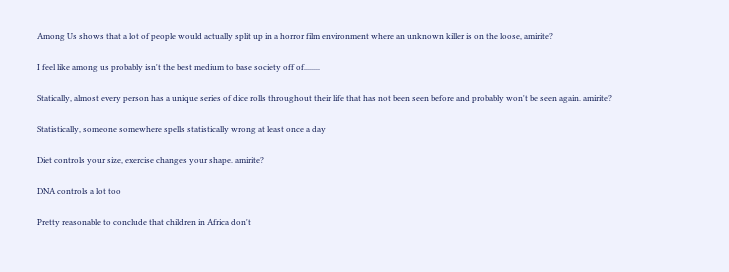Among Us shows that a lot of people would actually split up in a horror film environment where an unknown killer is on the loose, amirite?

I feel like among us probably isn't the best medium to base society off of........

Statically, almost every person has a unique series of dice rolls throughout their life that has not been seen before and probably won't be seen again. amirite?

Statistically, someone somewhere spells statistically wrong at least once a day

Diet controls your size, exercise changes your shape. amirite?

DNA controls a lot too

Pretty reasonable to conclude that children in Africa don't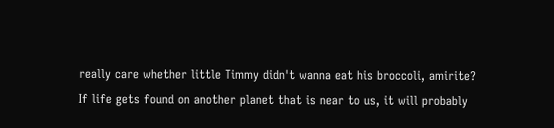really care whether little Timmy didn't wanna eat his broccoli, amirite?
If life gets found on another planet that is near to us, it will probably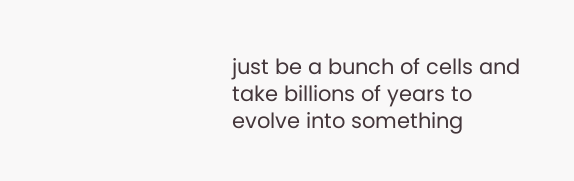just be a bunch of cells and take billions of years to evolve into something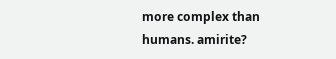more complex than humans. amirite?